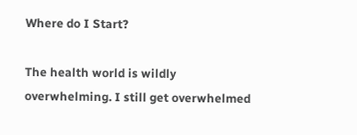Where do I Start?

The health world is wildly overwhelming. I still get overwhelmed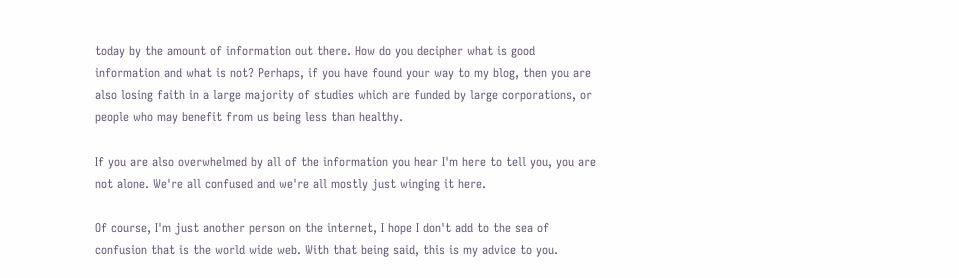today by the amount of information out there. How do you decipher what is good information and what is not? Perhaps, if you have found your way to my blog, then you are also losing faith in a large majority of studies which are funded by large corporations, or people who may benefit from us being less than healthy.

If you are also overwhelmed by all of the information you hear I'm here to tell you, you are not alone. We're all confused and we're all mostly just winging it here.

Of course, I'm just another person on the internet, I hope I don't add to the sea of confusion that is the world wide web. With that being said, this is my advice to you.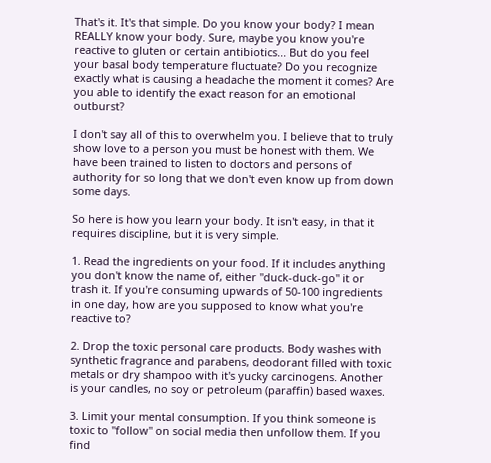That's it. It's that simple. Do you know your body? I mean REALLY know your body. Sure, maybe you know you're reactive to gluten or certain antibiotics... But do you feel your basal body temperature fluctuate? Do you recognize exactly what is causing a headache the moment it comes? Are you able to identify the exact reason for an emotional outburst?

I don't say all of this to overwhelm you. I believe that to truly show love to a person you must be honest with them. We have been trained to listen to doctors and persons of authority for so long that we don't even know up from down some days.

So here is how you learn your body. It isn't easy, in that it requires discipline, but it is very simple.

1. Read the ingredients on your food. If it includes anything you don't know the name of, either "duck-duck-go" it or trash it. If you're consuming upwards of 50-100 ingredients in one day, how are you supposed to know what you're reactive to?

2. Drop the toxic personal care products. Body washes with synthetic fragrance and parabens, deodorant filled with toxic metals or dry shampoo with it's yucky carcinogens. Another is your candles, no soy or petroleum (paraffin) based waxes.

3. Limit your mental consumption. If you think someone is toxic to "follow" on social media then unfollow them. If you find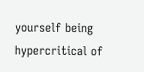yourself being hypercritical of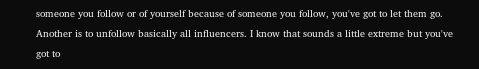someone you follow or of yourself because of someone you follow, you've got to let them go. Another is to unfollow basically all influencers. I know that sounds a little extreme but you've got to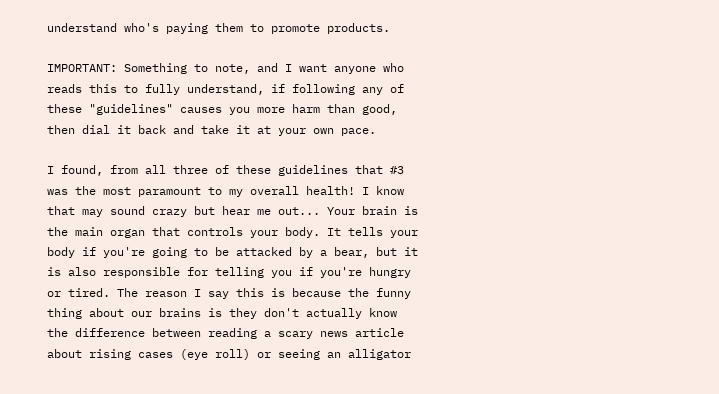understand who's paying them to promote products.

IMPORTANT: Something to note, and I want anyone who reads this to fully understand, if following any of these "guidelines" causes you more harm than good, then dial it back and take it at your own pace.

I found, from all three of these guidelines that #3 was the most paramount to my overall health! I know that may sound crazy but hear me out... Your brain is the main organ that controls your body. It tells your body if you're going to be attacked by a bear, but it is also responsible for telling you if you're hungry or tired. The reason I say this is because the funny thing about our brains is they don't actually know the difference between reading a scary news article about rising cases (eye roll) or seeing an alligator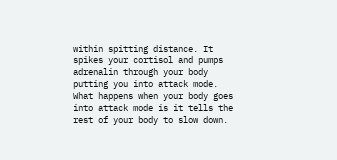within spitting distance. It spikes your cortisol and pumps adrenalin through your body putting you into attack mode. What happens when your body goes into attack mode is it tells the rest of your body to slow down.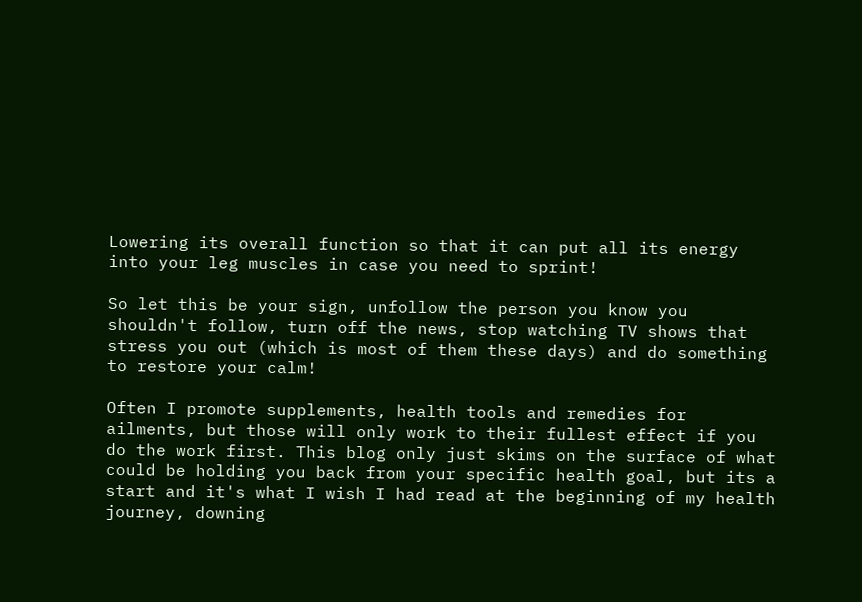Lowering its overall function so that it can put all its energy into your leg muscles in case you need to sprint!

So let this be your sign, unfollow the person you know you shouldn't follow, turn off the news, stop watching TV shows that stress you out (which is most of them these days) and do something to restore your calm!

Often I promote supplements, health tools and remedies for ailments, but those will only work to their fullest effect if you do the work first. This blog only just skims on the surface of what could be holding you back from your specific health goal, but its a start and it's what I wish I had read at the beginning of my health journey, downing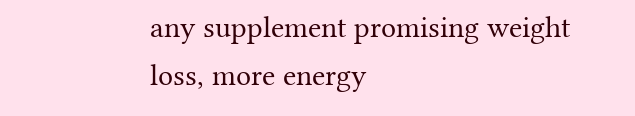any supplement promising weight loss, more energy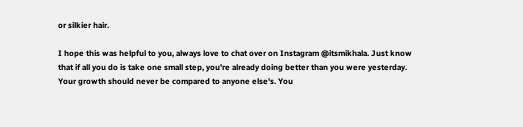or silkier hair.

I hope this was helpful to you, always love to chat over on Instagram @itsmikhala. Just know that if all you do is take one small step, you're already doing better than you were yesterday. Your growth should never be compared to anyone else's. You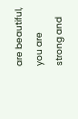are beautiful, you are strong and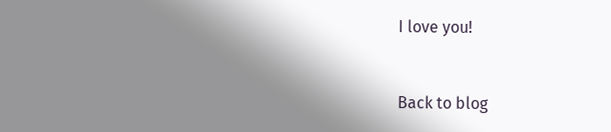I love you!


Back to blog